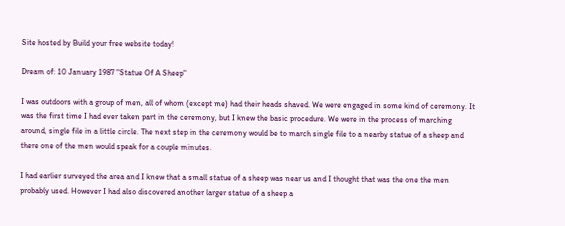Site hosted by Build your free website today!

Dream of: 10 January 1987 "Statue Of A Sheep"

I was outdoors with a group of men, all of whom (except me) had their heads shaved. We were engaged in some kind of ceremony. It was the first time I had ever taken part in the ceremony, but I knew the basic procedure. We were in the process of marching around, single file in a little circle. The next step in the ceremony would be to march single file to a nearby statue of a sheep and there one of the men would speak for a couple minutes.

I had earlier surveyed the area and I knew that a small statue of a sheep was near us and I thought that was the one the men probably used. However I had also discovered another larger statue of a sheep a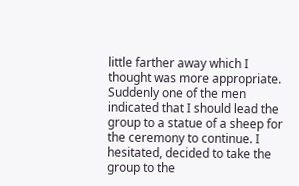little farther away which I thought was more appropriate. Suddenly one of the men indicated that I should lead the group to a statue of a sheep for the ceremony to continue. I hesitated, decided to take the group to the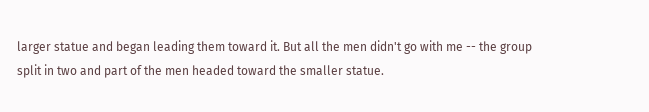larger statue and began leading them toward it. But all the men didn't go with me -- the group split in two and part of the men headed toward the smaller statue.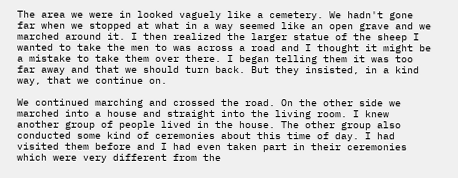The area we were in looked vaguely like a cemetery. We hadn't gone far when we stopped at what in a way seemed like an open grave and we marched around it. I then realized the larger statue of the sheep I wanted to take the men to was across a road and I thought it might be a mistake to take them over there. I began telling them it was too far away and that we should turn back. But they insisted, in a kind way, that we continue on.

We continued marching and crossed the road. On the other side we marched into a house and straight into the living room. I knew another group of people lived in the house. The other group also conducted some kind of ceremonies about this time of day. I had visited them before and I had even taken part in their ceremonies which were very different from the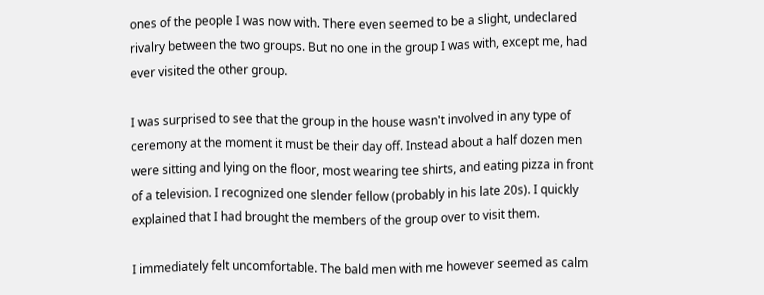ones of the people I was now with. There even seemed to be a slight, undeclared rivalry between the two groups. But no one in the group I was with, except me, had ever visited the other group.

I was surprised to see that the group in the house wasn't involved in any type of ceremony at the moment it must be their day off. Instead about a half dozen men were sitting and lying on the floor, most wearing tee shirts, and eating pizza in front of a television. I recognized one slender fellow (probably in his late 20s). I quickly explained that I had brought the members of the group over to visit them.

I immediately felt uncomfortable. The bald men with me however seemed as calm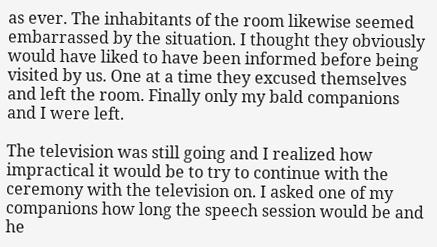as ever. The inhabitants of the room likewise seemed embarrassed by the situation. I thought they obviously would have liked to have been informed before being visited by us. One at a time they excused themselves and left the room. Finally only my bald companions and I were left.

The television was still going and I realized how impractical it would be to try to continue with the ceremony with the television on. I asked one of my companions how long the speech session would be and he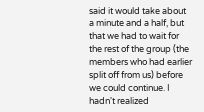said it would take about a minute and a half, but that we had to wait for the rest of the group (the members who had earlier split off from us) before we could continue. I hadn't realized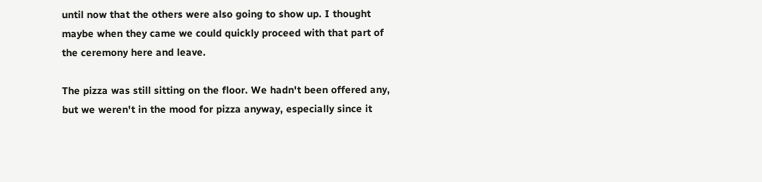until now that the others were also going to show up. I thought maybe when they came we could quickly proceed with that part of the ceremony here and leave.

The pizza was still sitting on the floor. We hadn't been offered any, but we weren't in the mood for pizza anyway, especially since it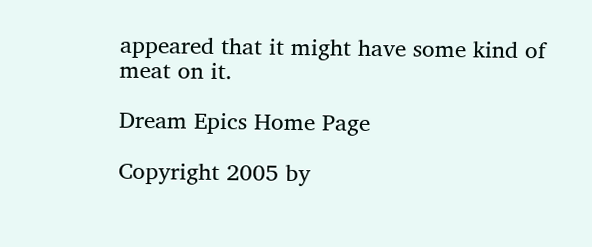appeared that it might have some kind of meat on it.

Dream Epics Home Page

Copyright 2005 by